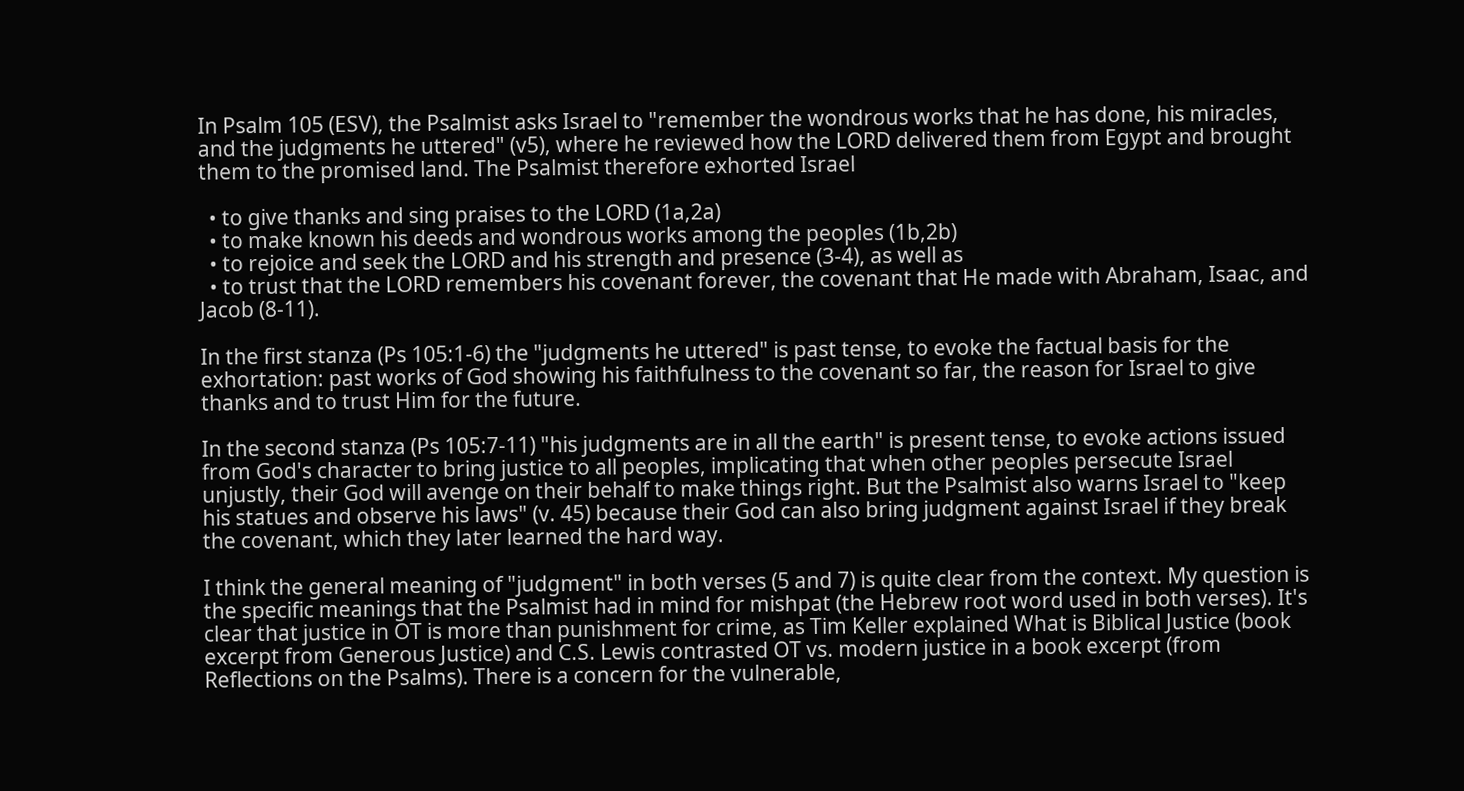In Psalm 105 (ESV), the Psalmist asks Israel to "remember the wondrous works that he has done, his miracles, and the judgments he uttered" (v5), where he reviewed how the LORD delivered them from Egypt and brought them to the promised land. The Psalmist therefore exhorted Israel

  • to give thanks and sing praises to the LORD (1a,2a)
  • to make known his deeds and wondrous works among the peoples (1b,2b)
  • to rejoice and seek the LORD and his strength and presence (3-4), as well as
  • to trust that the LORD remembers his covenant forever, the covenant that He made with Abraham, Isaac, and Jacob (8-11).

In the first stanza (Ps 105:1-6) the "judgments he uttered" is past tense, to evoke the factual basis for the exhortation: past works of God showing his faithfulness to the covenant so far, the reason for Israel to give thanks and to trust Him for the future.

In the second stanza (Ps 105:7-11) "his judgments are in all the earth" is present tense, to evoke actions issued from God's character to bring justice to all peoples, implicating that when other peoples persecute Israel unjustly, their God will avenge on their behalf to make things right. But the Psalmist also warns Israel to "keep his statues and observe his laws" (v. 45) because their God can also bring judgment against Israel if they break the covenant, which they later learned the hard way.

I think the general meaning of "judgment" in both verses (5 and 7) is quite clear from the context. My question is the specific meanings that the Psalmist had in mind for mishpat (the Hebrew root word used in both verses). It's clear that justice in OT is more than punishment for crime, as Tim Keller explained What is Biblical Justice (book excerpt from Generous Justice) and C.S. Lewis contrasted OT vs. modern justice in a book excerpt (from Reflections on the Psalms). There is a concern for the vulnerable,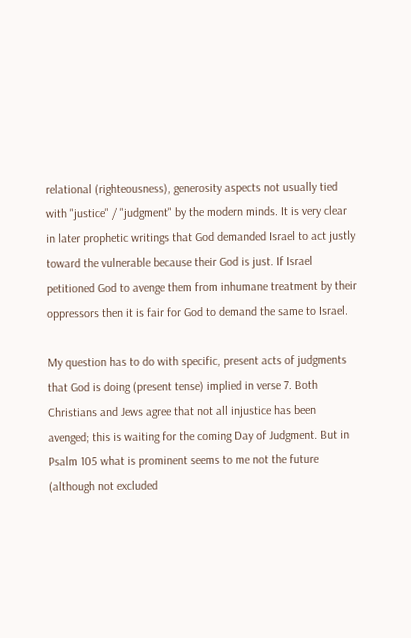relational (righteousness), generosity aspects not usually tied with "justice" / "judgment" by the modern minds. It is very clear in later prophetic writings that God demanded Israel to act justly toward the vulnerable because their God is just. If Israel petitioned God to avenge them from inhumane treatment by their oppressors then it is fair for God to demand the same to Israel.

My question has to do with specific, present acts of judgments that God is doing (present tense) implied in verse 7. Both Christians and Jews agree that not all injustice has been avenged; this is waiting for the coming Day of Judgment. But in Psalm 105 what is prominent seems to me not the future (although not excluded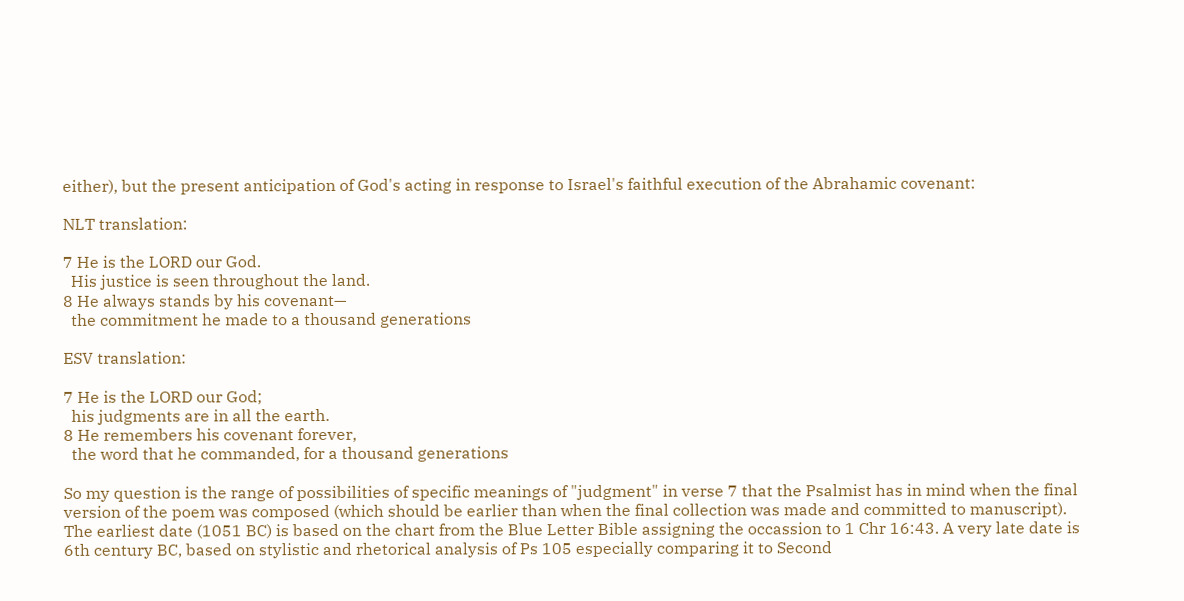either), but the present anticipation of God's acting in response to Israel's faithful execution of the Abrahamic covenant:

NLT translation:

7 He is the LORD our God.
  His justice is seen throughout the land.
8 He always stands by his covenant—
  the commitment he made to a thousand generations

ESV translation:

7 He is the LORD our God;
  his judgments are in all the earth.
8 He remembers his covenant forever,
  the word that he commanded, for a thousand generations

So my question is the range of possibilities of specific meanings of "judgment" in verse 7 that the Psalmist has in mind when the final version of the poem was composed (which should be earlier than when the final collection was made and committed to manuscript). The earliest date (1051 BC) is based on the chart from the Blue Letter Bible assigning the occassion to 1 Chr 16:43. A very late date is 6th century BC, based on stylistic and rhetorical analysis of Ps 105 especially comparing it to Second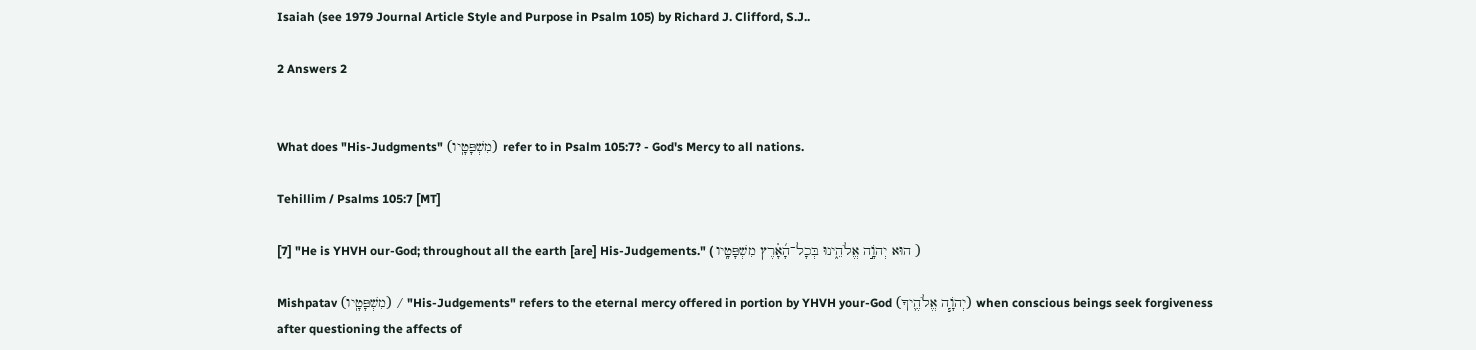Isaiah (see 1979 Journal Article Style and Purpose in Psalm 105) by Richard J. Clifford, S.J..

2 Answers 2


What does "His-Judgments" (מִשְׁפָּטָֽיו) refer to in Psalm 105:7? - God's Mercy to all nations.

Tehillim / Psalms 105:7 [MT]

[7] "He is YHVH our-God; throughout all the earth [are] His-Judgements." ( הוּא יְהֹוָ֣ה אֱלֹהֵ֑ינוּ בְּכָל־הָ֜אָ֗רֶץ מִשְׁפָּטָֽיו )

Mishpatav (מִשְׁפָּטָֽיו) / "His-Judgements" refers to the eternal mercy offered in portion by YHVH your-God (יְהֹוָ֧ה אֱלֹהֶ֛יךָ) when conscious beings seek forgiveness after questioning the affects of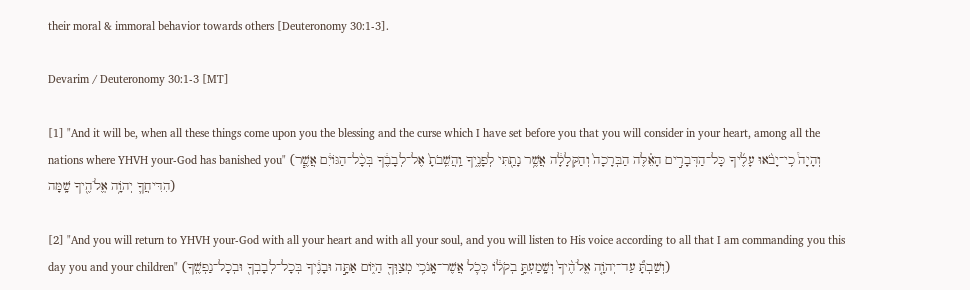their moral & immoral behavior towards others [Deuteronomy 30:1-3].

Devarim / Deuteronomy 30:1-3 [MT]

[1] "And it will be, when all these things come upon you the blessing and the curse which I have set before you that you will consider in your heart, among all the nations where YHVH your-God has banished you" (וְהָיָה֩ כִֽי־יָבֹ֨אוּ עָלֶ֜יךָ כָּל־הַדְּבָרִ֣ים הָאֵ֗לֶּה הַבְּרָכָה֙ וְהַקְּלָלָ֔ה אֲשֶׁ֥ר נָתַ֖תִּי לְפָנֶ֑יךָ וַֽהֲשֵֽׁבֹתָ֙ אֶל־לְבָבֶ֔ךָ בְּכָ֨ל־הַגּוֹיִ֔ם אֲשֶׁ֧ר הִדִּיחֲךָ֛ יְהֹוָ֥ה אֱלֹהֶ֖יךָ שָֽׁמָּה)

[2] "And you will return to YHVH your-God with all your heart and with all your soul, and you will listen to His voice according to all that I am commanding you this day you and your children" (וְשַׁבְתָּ֞ עַד־יְהֹוָ֤ה אֱלֹהֶ֨יךָ֙ וְשָֽׁמַעְתָּ֣ בְקֹל֔וֹ כְּכֹ֛ל אֲשֶׁר־אָֽנֹכִ֥י מְצַוְּךָ֖ הַיּ֑וֹם אַתָּ֣ה וּבָנֶ֔יךָ בְּכָל־לְבָבְךָ֖ וּבְכָל־נַפְשֶֽׁךָ)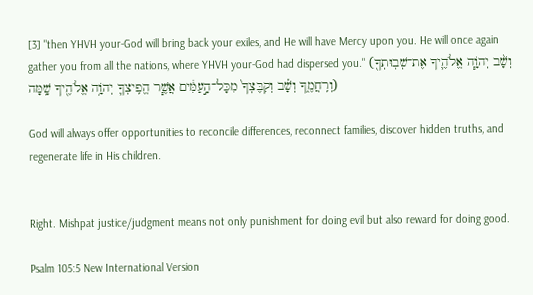[3] "then YHVH your-God will bring back your exiles, and He will have Mercy upon you. He will once again gather you from all the nations, where YHVH your-God had dispersed you." (וְשָׁ֨ב יְהֹוָ֧ה אֱלֹהֶ֛יךָ אֶת־שְׁבֽוּתְךָ֖ וְרִֽחֲמֶ֑ךָ וְשָׁ֗ב וְקִבֶּצְךָ֙ מִכָּל־הָ֣עַמִּ֔ים אֲשֶׁ֧ר הֱפִֽיצְךָ֛ יְהֹוָ֥ה אֱלֹהֶ֖יךָ שָֽׁמָּה)

God will always offer opportunities to reconcile differences, reconnect families, discover hidden truths, and regenerate life in His children.


Right. Mishpat justice/judgment means not only punishment for doing evil but also reward for doing good.

Psalm 105:5 New International Version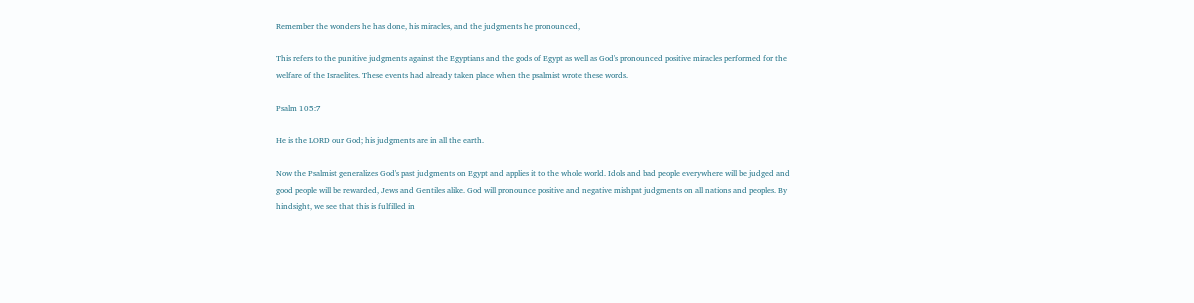Remember the wonders he has done, his miracles, and the judgments he pronounced,

This refers to the punitive judgments against the Egyptians and the gods of Egypt as well as God's pronounced positive miracles performed for the welfare of the Israelites. These events had already taken place when the psalmist wrote these words.

Psalm 105:7

He is the LORD our God; his judgments are in all the earth.

Now the Psalmist generalizes God's past judgments on Egypt and applies it to the whole world. Idols and bad people everywhere will be judged and good people will be rewarded, Jews and Gentiles alike. God will pronounce positive and negative mishpat judgments on all nations and peoples. By hindsight, we see that this is fulfilled in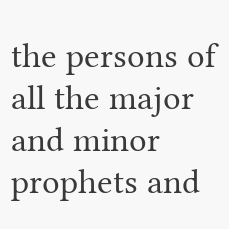the persons of all the major and minor prophets and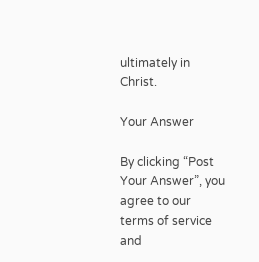ultimately in Christ.

Your Answer

By clicking “Post Your Answer”, you agree to our terms of service and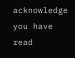acknowledge you have read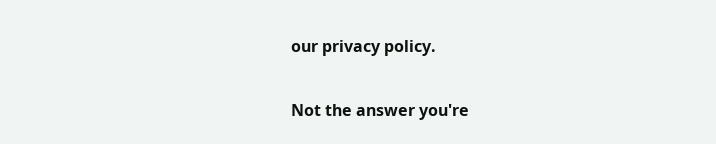our privacy policy.

Not the answer you're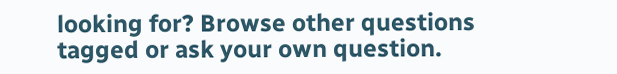looking for? Browse other questions tagged or ask your own question.